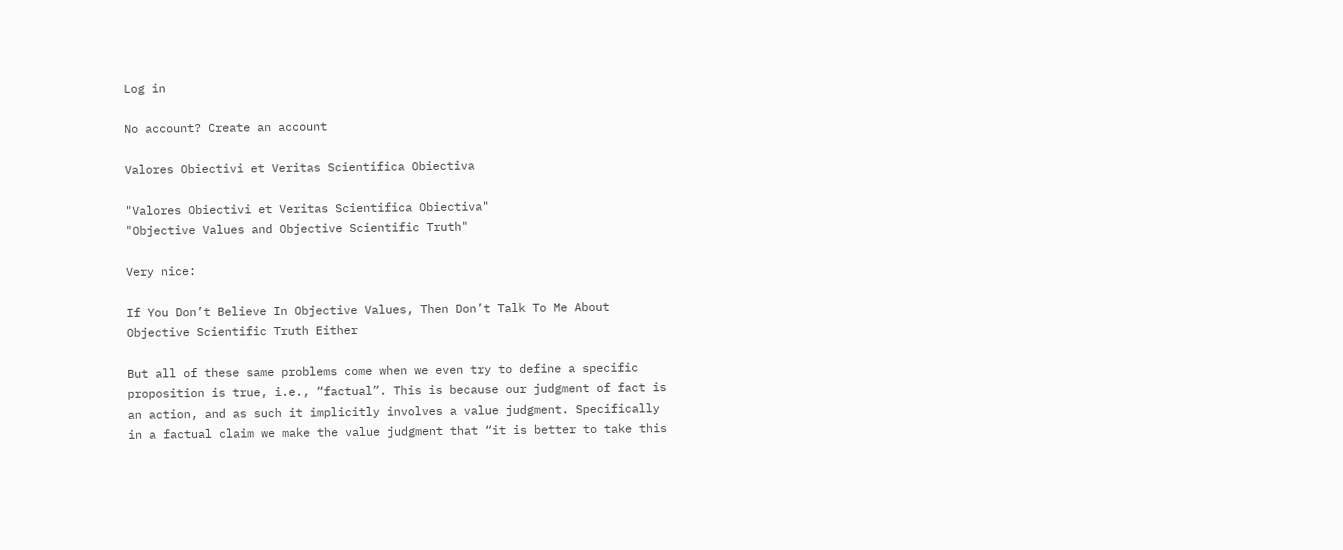Log in

No account? Create an account

Valores Obiectivi et Veritas Scientifica Obiectiva

"Valores Obiectivi et Veritas Scientifica Obiectiva"
"Objective Values and Objective Scientific Truth"

Very nice:

If You Don’t Believe In Objective Values, Then Don’t Talk To Me About Objective Scientific Truth Either

But all of these same problems come when we even try to define a specific proposition is true, i.e., “factual”. This is because our judgment of fact is an action, and as such it implicitly involves a value judgment. Specifically in a factual claim we make the value judgment that “it is better to take this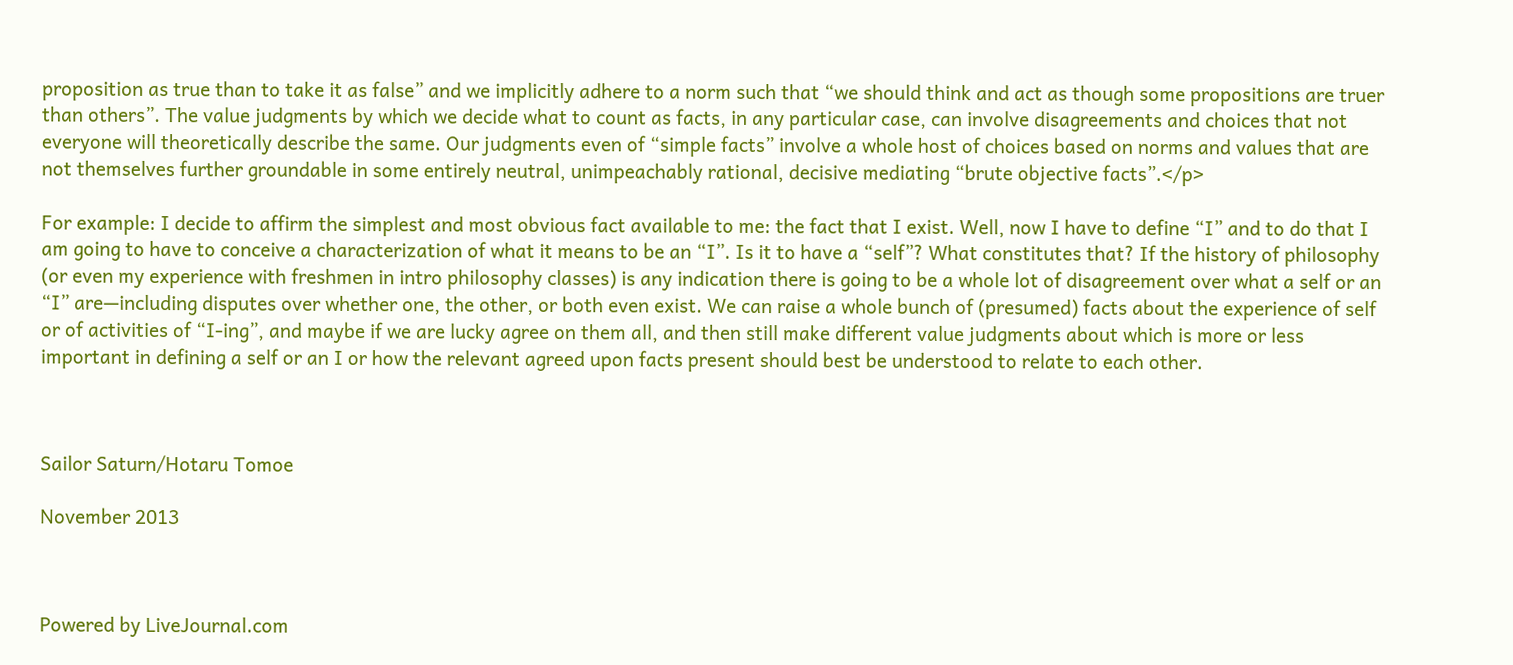proposition as true than to take it as false” and we implicitly adhere to a norm such that “we should think and act as though some propositions are truer than others”. The value judgments by which we decide what to count as facts, in any particular case, can involve disagreements and choices that not everyone will theoretically describe the same. Our judgments even of “simple facts” involve a whole host of choices based on norms and values that are not themselves further groundable in some entirely neutral, unimpeachably rational, decisive mediating “brute objective facts”.</p>

For example: I decide to affirm the simplest and most obvious fact available to me: the fact that I exist. Well, now I have to define “I” and to do that I am going to have to conceive a characterization of what it means to be an “I”. Is it to have a “self”? What constitutes that? If the history of philosophy (or even my experience with freshmen in intro philosophy classes) is any indication there is going to be a whole lot of disagreement over what a self or an “I” are—including disputes over whether one, the other, or both even exist. We can raise a whole bunch of (presumed) facts about the experience of self or of activities of “I-ing”, and maybe if we are lucky agree on them all, and then still make different value judgments about which is more or less important in defining a self or an I or how the relevant agreed upon facts present should best be understood to relate to each other.



Sailor Saturn/Hotaru Tomoe

November 2013



Powered by LiveJournal.com